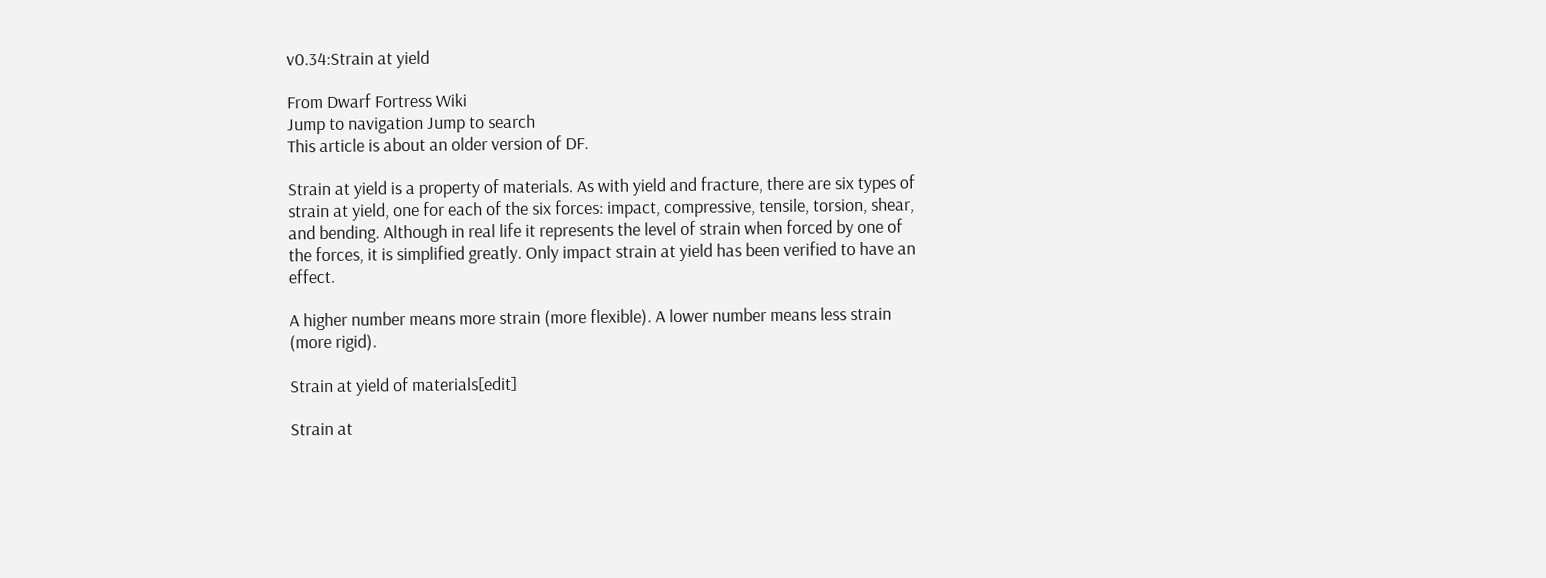v0.34:Strain at yield

From Dwarf Fortress Wiki
Jump to navigation Jump to search
This article is about an older version of DF.

Strain at yield is a property of materials. As with yield and fracture, there are six types of strain at yield, one for each of the six forces: impact, compressive, tensile, torsion, shear, and bending. Although in real life it represents the level of strain when forced by one of the forces, it is simplified greatly. Only impact strain at yield has been verified to have an effect.

A higher number means more strain (more flexible). A lower number means less strain (more rigid).

Strain at yield of materials[edit]

Strain at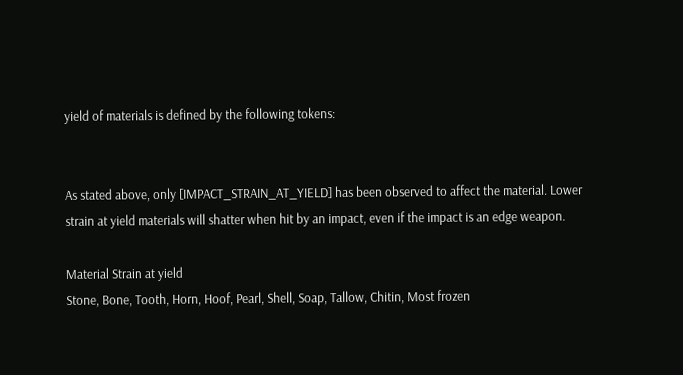yield of materials is defined by the following tokens:


As stated above, only [IMPACT_STRAIN_AT_YIELD] has been observed to affect the material. Lower strain at yield materials will shatter when hit by an impact, even if the impact is an edge weapon.

Material Strain at yield
Stone, Bone, Tooth, Horn, Hoof, Pearl, Shell, Soap, Tallow, Chitin, Most frozen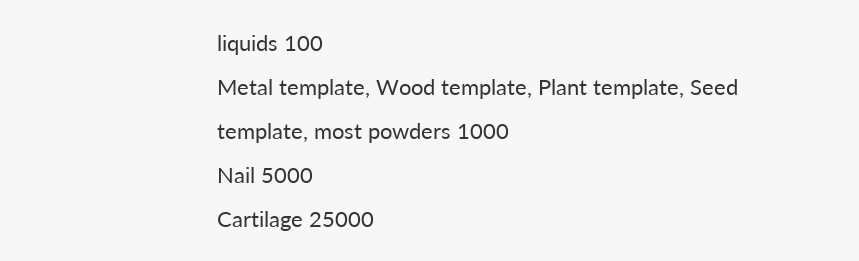liquids 100
Metal template, Wood template, Plant template, Seed template, most powders 1000
Nail 5000
Cartilage 25000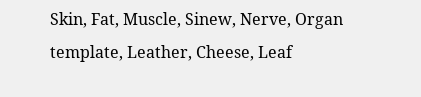Skin, Fat, Muscle, Sinew, Nerve, Organ template, Leather, Cheese, Leaf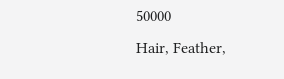50000
Hair, Feather,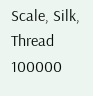Scale, Silk, Thread 100000